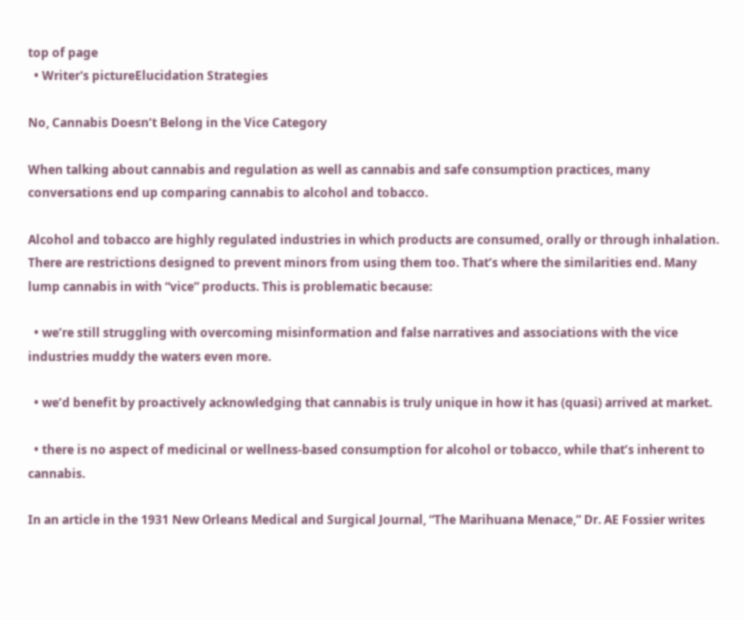top of page
  • Writer's pictureElucidation Strategies

No, Cannabis Doesn’t Belong in the Vice Category

When talking about cannabis and regulation as well as cannabis and safe consumption practices, many conversations end up comparing cannabis to alcohol and tobacco.

Alcohol and tobacco are highly regulated industries in which products are consumed, orally or through inhalation. There are restrictions designed to prevent minors from using them too. That’s where the similarities end. Many lump cannabis in with “vice” products. This is problematic because:

  • we’re still struggling with overcoming misinformation and false narratives and associations with the vice industries muddy the waters even more.

  • we’d benefit by proactively acknowledging that cannabis is truly unique in how it has (quasi) arrived at market.

  • there is no aspect of medicinal or wellness-based consumption for alcohol or tobacco, while that’s inherent to cannabis.

In an article in the 1931 New Orleans Medical and Surgical Journal, “The Marihuana Menace,” Dr. AE Fossier writes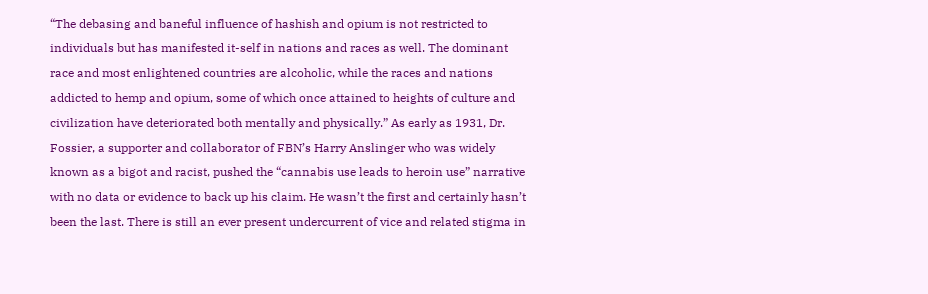“The debasing and baneful influence of hashish and opium is not restricted to individuals but has manifested it-self in nations and races as well. The dominant race and most enlightened countries are alcoholic, while the races and nations addicted to hemp and opium, some of which once attained to heights of culture and civilization have deteriorated both mentally and physically.” As early as 1931, Dr. Fossier, a supporter and collaborator of FBN’s Harry Anslinger who was widely known as a bigot and racist, pushed the “cannabis use leads to heroin use” narrative with no data or evidence to back up his claim. He wasn’t the first and certainly hasn’t been the last. There is still an ever present undercurrent of vice and related stigma in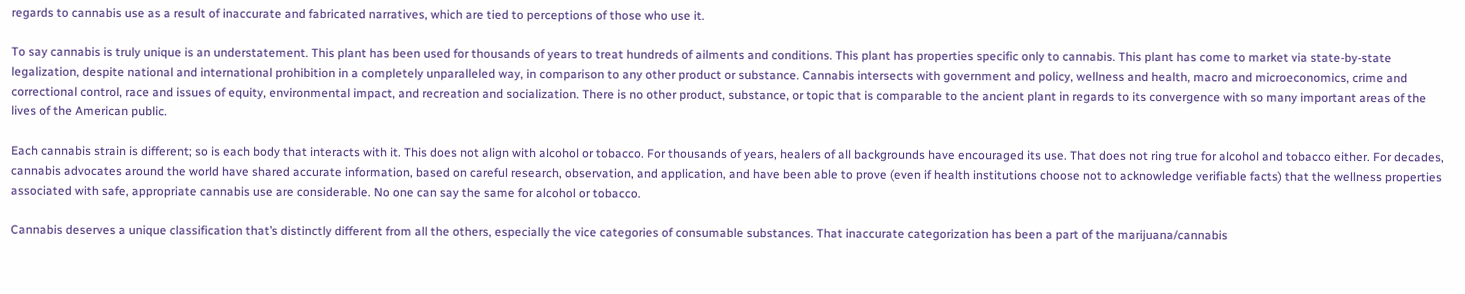regards to cannabis use as a result of inaccurate and fabricated narratives, which are tied to perceptions of those who use it.

To say cannabis is truly unique is an understatement. This plant has been used for thousands of years to treat hundreds of ailments and conditions. This plant has properties specific only to cannabis. This plant has come to market via state-by-state legalization, despite national and international prohibition in a completely unparalleled way, in comparison to any other product or substance. Cannabis intersects with government and policy, wellness and health, macro and microeconomics, crime and correctional control, race and issues of equity, environmental impact, and recreation and socialization. There is no other product, substance, or topic that is comparable to the ancient plant in regards to its convergence with so many important areas of the lives of the American public.

Each cannabis strain is different; so is each body that interacts with it. This does not align with alcohol or tobacco. For thousands of years, healers of all backgrounds have encouraged its use. That does not ring true for alcohol and tobacco either. For decades, cannabis advocates around the world have shared accurate information, based on careful research, observation, and application, and have been able to prove (even if health institutions choose not to acknowledge verifiable facts) that the wellness properties associated with safe, appropriate cannabis use are considerable. No one can say the same for alcohol or tobacco.

Cannabis deserves a unique classification that’s distinctly different from all the others, especially the vice categories of consumable substances. That inaccurate categorization has been a part of the marijuana/cannabis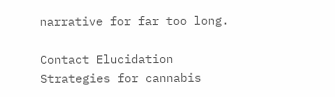narrative for far too long.

Contact Elucidation Strategies for cannabis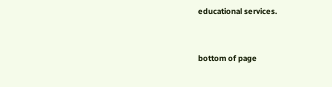educational services.


bottom of page